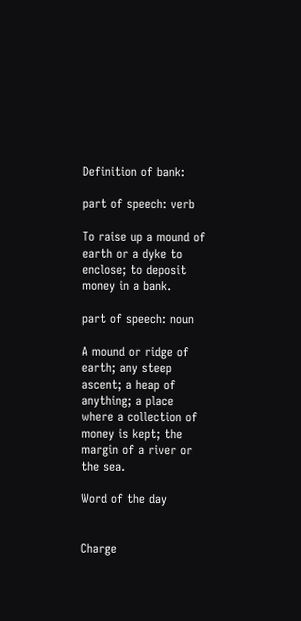Definition of bank:

part of speech: verb

To raise up a mound of earth or a dyke to enclose; to deposit money in a bank.

part of speech: noun

A mound or ridge of earth; any steep ascent; a heap of anything; a place where a collection of money is kept; the margin of a river or the sea.

Word of the day


Charge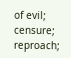of evil; censure; reproach;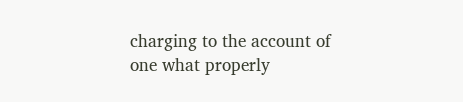charging to the account of one what properly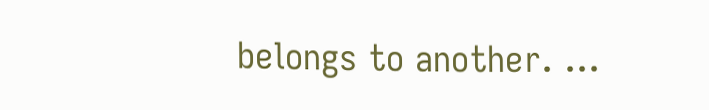belongs to another. ...